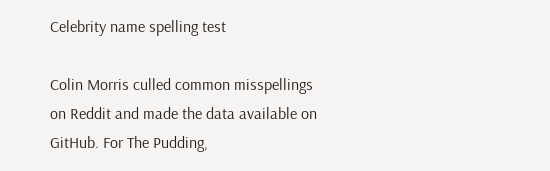Celebrity name spelling test

Colin Morris culled common misspellings on Reddit and made the data available on GitHub. For The Pudding,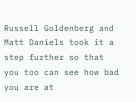Russell Goldenberg and Matt Daniels took it a step further so that you too can see how bad you are at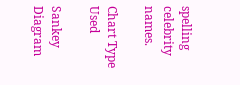spelling celebrity names.

Chart Type Used

Sankey Diagram